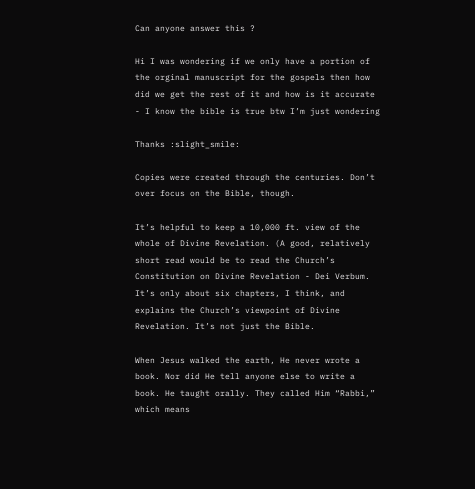Can anyone answer this ?

Hi I was wondering if we only have a portion of the orginal manuscript for the gospels then how did we get the rest of it and how is it accurate - I know the bible is true btw I’m just wondering

Thanks :slight_smile:

Copies were created through the centuries. Don’t over focus on the Bible, though.

It’s helpful to keep a 10,000 ft. view of the whole of Divine Revelation. (A good, relatively short read would be to read the Church’s Constitution on Divine Revelation - Dei Verbum. It’s only about six chapters, I think, and explains the Church’s viewpoint of Divine Revelation. It’s not just the Bible.

When Jesus walked the earth, He never wrote a book. Nor did He tell anyone else to write a book. He taught orally. They called Him “Rabbi,” which means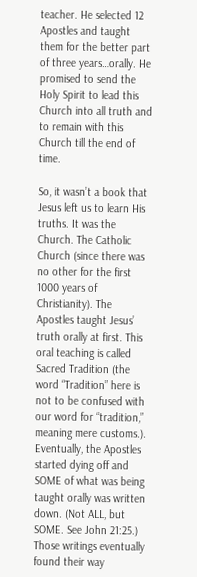teacher. He selected 12 Apostles and taught them for the better part of three years…orally. He promised to send the Holy Spirit to lead this Church into all truth and to remain with this Church till the end of time.

So, it wasn’t a book that Jesus left us to learn His truths. It was the Church. The Catholic Church (since there was no other for the first 1000 years of Christianity). The Apostles taught Jesus’ truth orally at first. This oral teaching is called Sacred Tradition (the word “Tradition” here is not to be confused with our word for “tradition,” meaning mere customs.). Eventually, the Apostles started dying off and SOME of what was being taught orally was written down. (Not ALL, but SOME. See John 21:25.) Those writings eventually found their way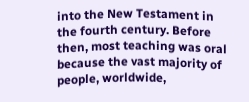into the New Testament in the fourth century. Before then, most teaching was oral because the vast majority of people, worldwide,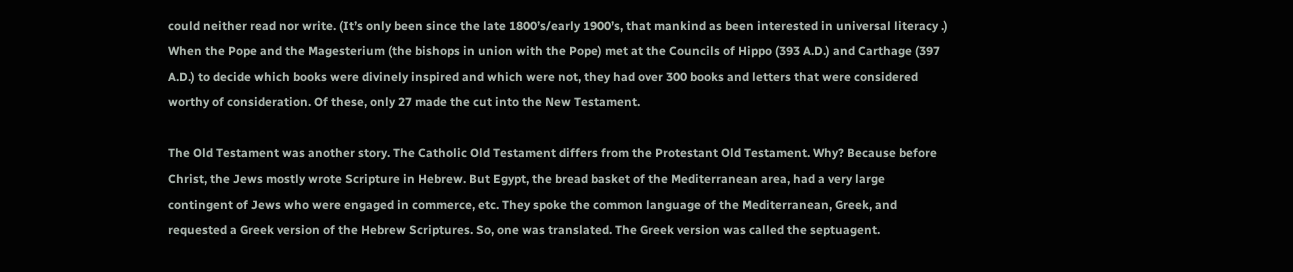could neither read nor write. (It’s only been since the late 1800’s/early 1900’s, that mankind as been interested in universal literacy .) When the Pope and the Magesterium (the bishops in union with the Pope) met at the Councils of Hippo (393 A.D.) and Carthage (397 A.D.) to decide which books were divinely inspired and which were not, they had over 300 books and letters that were considered worthy of consideration. Of these, only 27 made the cut into the New Testament.

The Old Testament was another story. The Catholic Old Testament differs from the Protestant Old Testament. Why? Because before Christ, the Jews mostly wrote Scripture in Hebrew. But Egypt, the bread basket of the Mediterranean area, had a very large contingent of Jews who were engaged in commerce, etc. They spoke the common language of the Mediterranean, Greek, and requested a Greek version of the Hebrew Scriptures. So, one was translated. The Greek version was called the septuagent.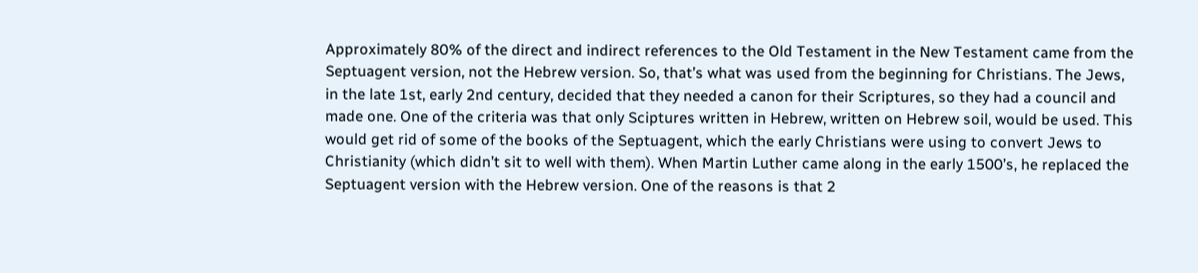Approximately 80% of the direct and indirect references to the Old Testament in the New Testament came from the Septuagent version, not the Hebrew version. So, that’s what was used from the beginning for Christians. The Jews, in the late 1st, early 2nd century, decided that they needed a canon for their Scriptures, so they had a council and made one. One of the criteria was that only Sciptures written in Hebrew, written on Hebrew soil, would be used. This would get rid of some of the books of the Septuagent, which the early Christians were using to convert Jews to Christianity (which didn’t sit to well with them). When Martin Luther came along in the early 1500’s, he replaced the Septuagent version with the Hebrew version. One of the reasons is that 2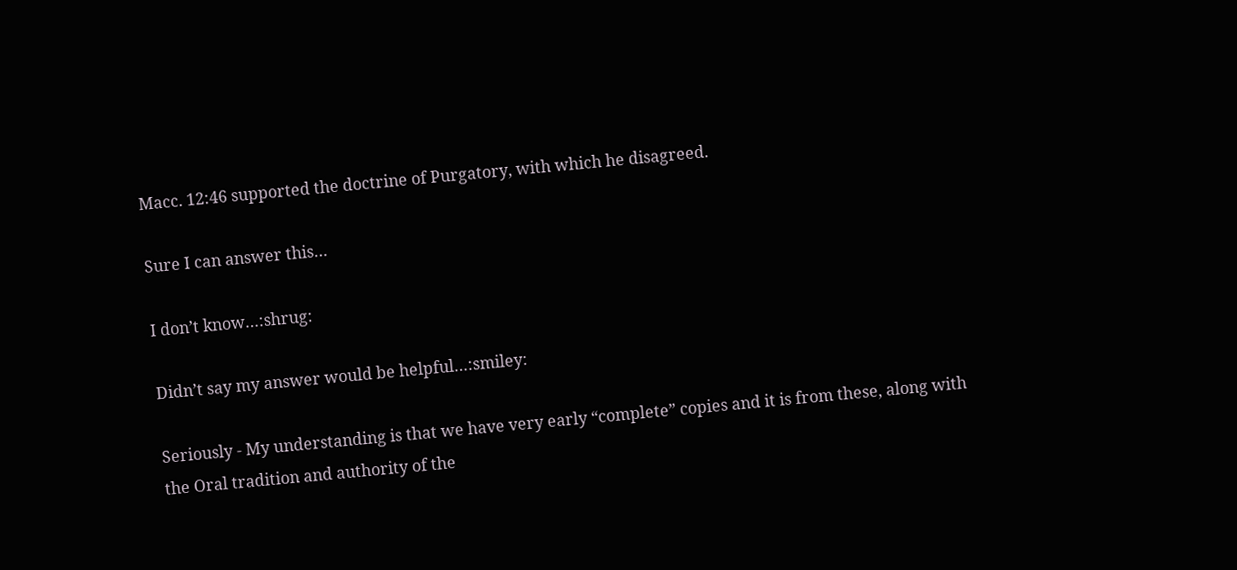Macc. 12:46 supported the doctrine of Purgatory, with which he disagreed.

Sure I can answer this…

I don’t know…:shrug:

Didn’t say my answer would be helpful…:smiley:

Seriously - My understanding is that we have very early “complete” copies and it is from these, along with the Oral tradition and authority of the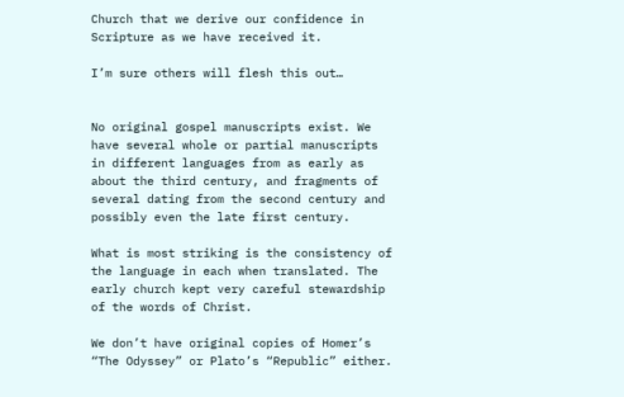Church that we derive our confidence in Scripture as we have received it.

I’m sure others will flesh this out…


No original gospel manuscripts exist. We have several whole or partial manuscripts in different languages from as early as about the third century, and fragments of several dating from the second century and possibly even the late first century.

What is most striking is the consistency of the language in each when translated. The early church kept very careful stewardship of the words of Christ.

We don’t have original copies of Homer’s “The Odyssey” or Plato’s “Republic” either.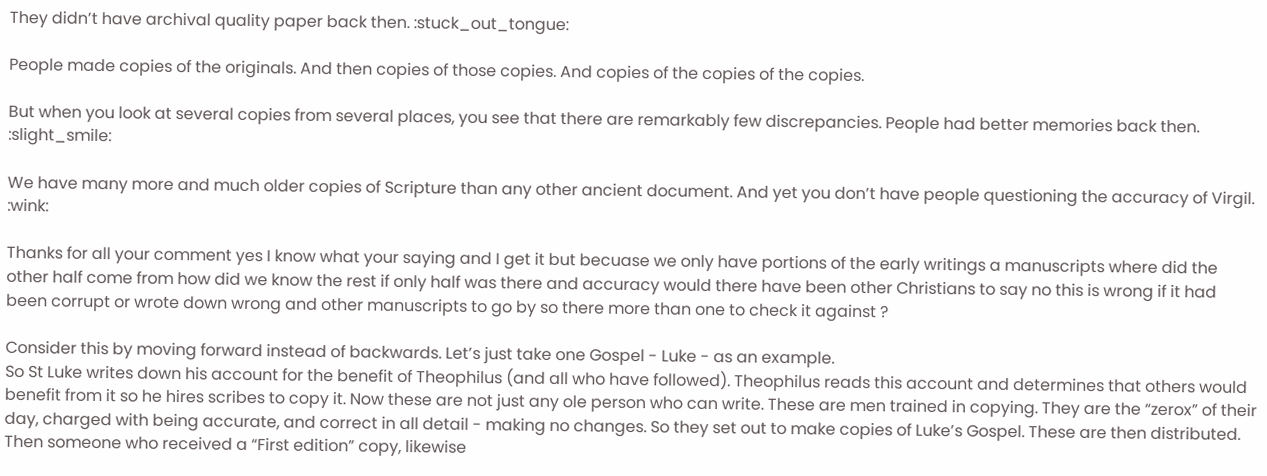They didn’t have archival quality paper back then. :stuck_out_tongue:

People made copies of the originals. And then copies of those copies. And copies of the copies of the copies.

But when you look at several copies from several places, you see that there are remarkably few discrepancies. People had better memories back then. :slight_smile:

We have many more and much older copies of Scripture than any other ancient document. And yet you don’t have people questioning the accuracy of Virgil. :wink:

Thanks for all your comment yes I know what your saying and I get it but becuase we only have portions of the early writings a manuscripts where did the other half come from how did we know the rest if only half was there and accuracy would there have been other Christians to say no this is wrong if it had been corrupt or wrote down wrong and other manuscripts to go by so there more than one to check it against ?

Consider this by moving forward instead of backwards. Let’s just take one Gospel - Luke - as an example.
So St Luke writes down his account for the benefit of Theophilus (and all who have followed). Theophilus reads this account and determines that others would benefit from it so he hires scribes to copy it. Now these are not just any ole person who can write. These are men trained in copying. They are the “zerox” of their day, charged with being accurate, and correct in all detail - making no changes. So they set out to make copies of Luke’s Gospel. These are then distributed.
Then someone who received a “First edition” copy, likewise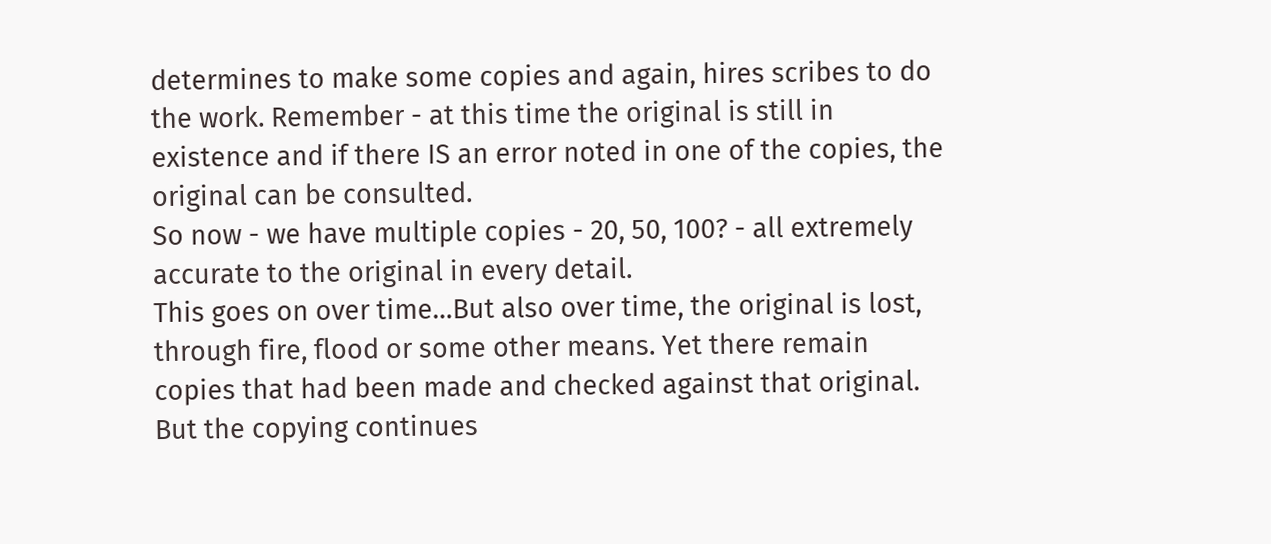determines to make some copies and again, hires scribes to do the work. Remember - at this time the original is still in existence and if there IS an error noted in one of the copies, the original can be consulted.
So now - we have multiple copies - 20, 50, 100? - all extremely accurate to the original in every detail.
This goes on over time…But also over time, the original is lost, through fire, flood or some other means. Yet there remain copies that had been made and checked against that original.
But the copying continues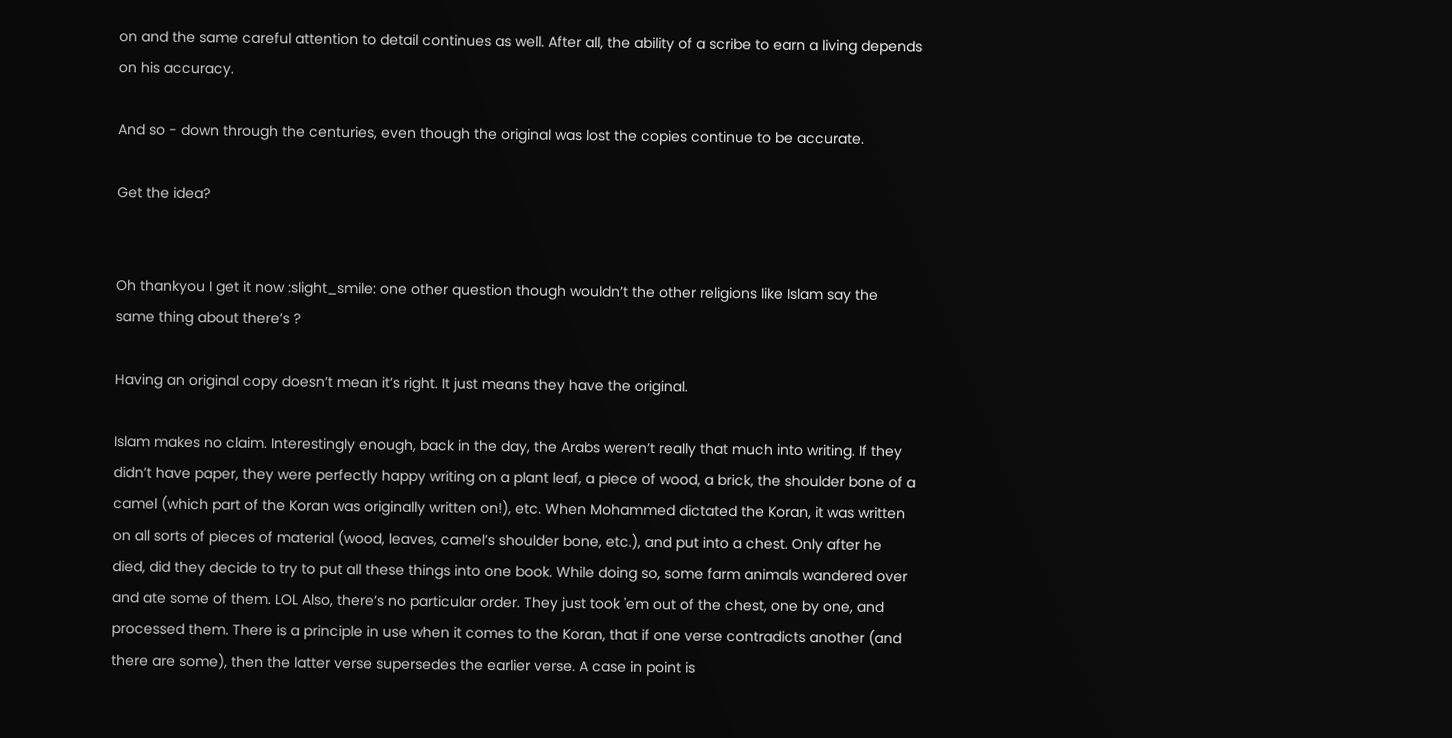on and the same careful attention to detail continues as well. After all, the ability of a scribe to earn a living depends on his accuracy.

And so - down through the centuries, even though the original was lost the copies continue to be accurate.

Get the idea?


Oh thankyou I get it now :slight_smile: one other question though wouldn’t the other religions like Islam say the same thing about there’s ?

Having an original copy doesn’t mean it’s right. It just means they have the original.

Islam makes no claim. Interestingly enough, back in the day, the Arabs weren’t really that much into writing. If they didn’t have paper, they were perfectly happy writing on a plant leaf, a piece of wood, a brick, the shoulder bone of a camel (which part of the Koran was originally written on!), etc. When Mohammed dictated the Koran, it was written on all sorts of pieces of material (wood, leaves, camel’s shoulder bone, etc.), and put into a chest. Only after he died, did they decide to try to put all these things into one book. While doing so, some farm animals wandered over and ate some of them. LOL Also, there’s no particular order. They just took 'em out of the chest, one by one, and processed them. There is a principle in use when it comes to the Koran, that if one verse contradicts another (and there are some), then the latter verse supersedes the earlier verse. A case in point is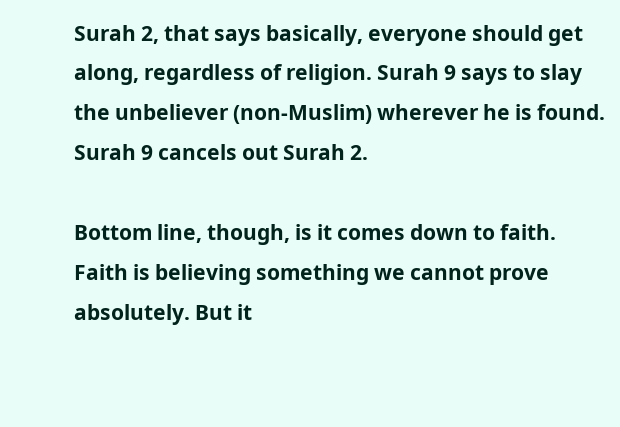Surah 2, that says basically, everyone should get along, regardless of religion. Surah 9 says to slay the unbeliever (non-Muslim) wherever he is found. Surah 9 cancels out Surah 2.

Bottom line, though, is it comes down to faith. Faith is believing something we cannot prove absolutely. But it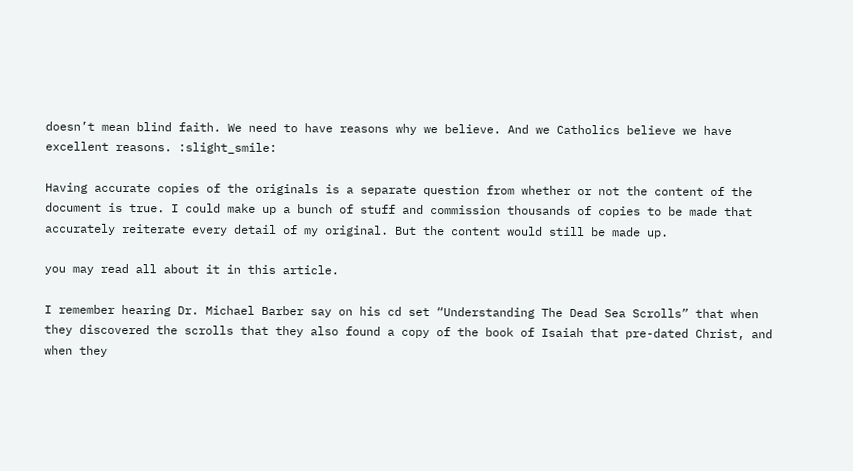doesn’t mean blind faith. We need to have reasons why we believe. And we Catholics believe we have excellent reasons. :slight_smile:

Having accurate copies of the originals is a separate question from whether or not the content of the document is true. I could make up a bunch of stuff and commission thousands of copies to be made that accurately reiterate every detail of my original. But the content would still be made up.

you may read all about it in this article.

I remember hearing Dr. Michael Barber say on his cd set “Understanding The Dead Sea Scrolls” that when they discovered the scrolls that they also found a copy of the book of Isaiah that pre-dated Christ, and when they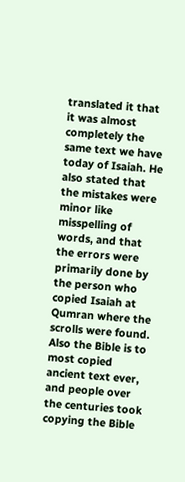translated it that it was almost completely the same text we have today of Isaiah. He also stated that the mistakes were minor like misspelling of words, and that the errors were primarily done by the person who copied Isaiah at Qumran where the scrolls were found. Also the Bible is to most copied ancient text ever, and people over the centuries took copying the Bible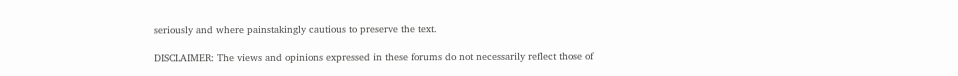seriously and where painstakingly cautious to preserve the text.

DISCLAIMER: The views and opinions expressed in these forums do not necessarily reflect those of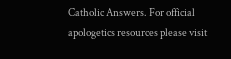Catholic Answers. For official apologetics resources please visit